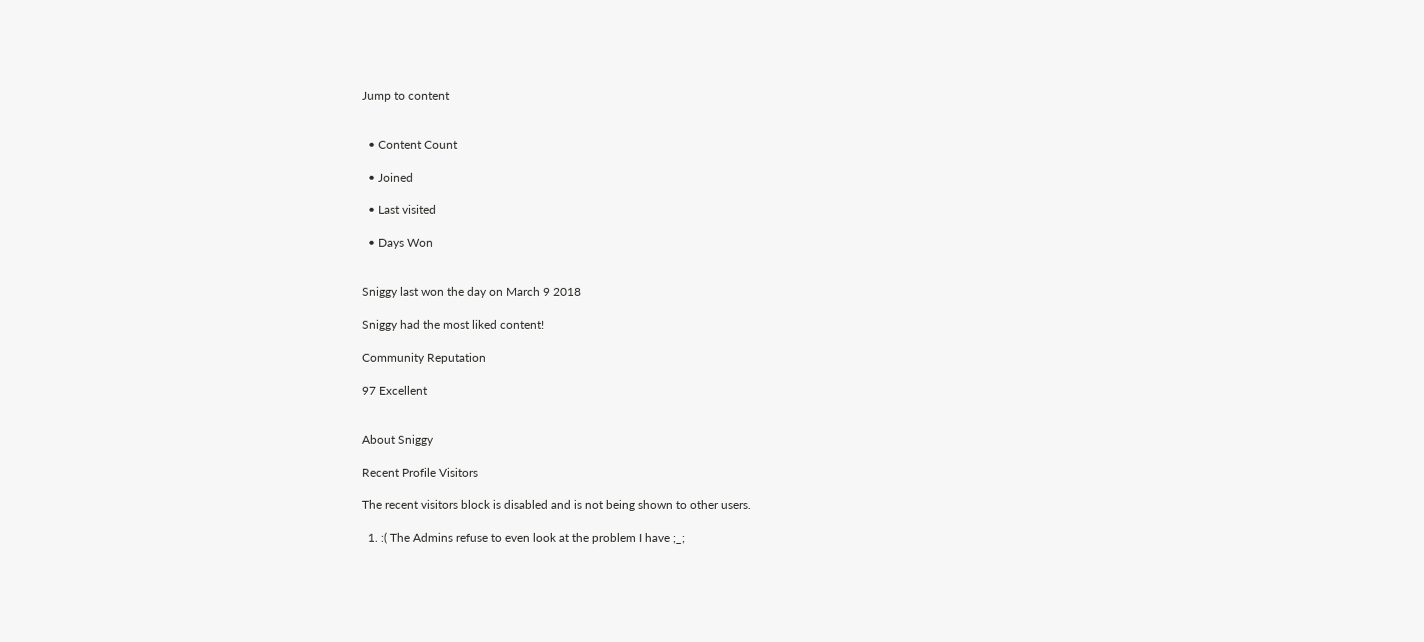Jump to content


  • Content Count

  • Joined

  • Last visited

  • Days Won


Sniggy last won the day on March 9 2018

Sniggy had the most liked content!

Community Reputation

97 Excellent


About Sniggy

Recent Profile Visitors

The recent visitors block is disabled and is not being shown to other users.

  1. :( The Admins refuse to even look at the problem I have ;_;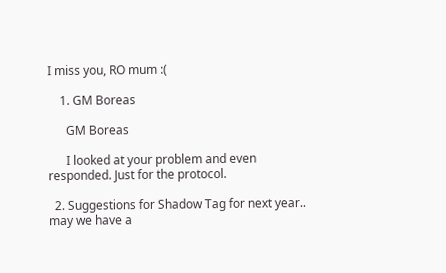I miss you, RO mum :(

    1. GM Boreas

      GM Boreas

      I looked at your problem and even responded. Just for the protocol.

  2. Suggestions for Shadow Tag for next year.. may we have a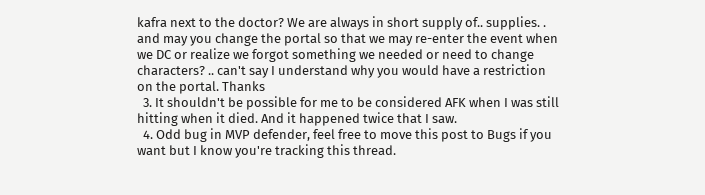kafra next to the doctor? We are always in short supply of.. supplies. . and may you change the portal so that we may re-enter the event when we DC or realize we forgot something we needed or need to change characters? .. can't say I understand why you would have a restriction on the portal. Thanks
  3. It shouldn't be possible for me to be considered AFK when I was still hitting when it died. And it happened twice that I saw.
  4. Odd bug in MVP defender, feel free to move this post to Bugs if you want but I know you're tracking this thread.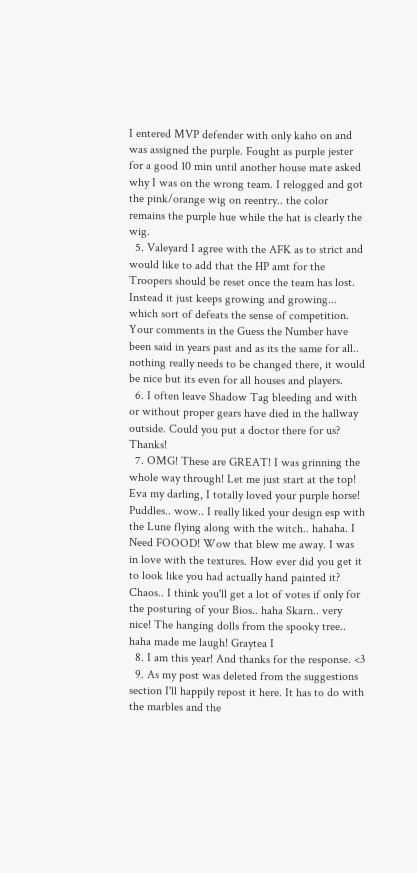I entered MVP defender with only kaho on and was assigned the purple. Fought as purple jester for a good 10 min until another house mate asked why I was on the wrong team. I relogged and got the pink/orange wig on reentry.. the color remains the purple hue while the hat is clearly the wig.
  5. Valeyard I agree with the AFK as to strict and would like to add that the HP amt for the Troopers should be reset once the team has lost. Instead it just keeps growing and growing... which sort of defeats the sense of competition. Your comments in the Guess the Number have been said in years past and as its the same for all.. nothing really needs to be changed there, it would be nice but its even for all houses and players.
  6. I often leave Shadow Tag bleeding and with or without proper gears have died in the hallway outside. Could you put a doctor there for us? Thanks!
  7. OMG! These are GREAT! I was grinning the whole way through! Let me just start at the top! Eva my darling, I totally loved your purple horse! Puddles.. wow.. I really liked your design esp with the Lune flying along with the witch.. hahaha. I Need FOOOD! Wow that blew me away. I was in love with the textures. How ever did you get it to look like you had actually hand painted it? Chaos.. I think you'll get a lot of votes if only for the posturing of your Bios.. haha Skarn.. very nice! The hanging dolls from the spooky tree.. haha made me laugh! Graytea I
  8. I am this year! And thanks for the response. <3
  9. As my post was deleted from the suggestions section I'll happily repost it here. It has to do with the marbles and the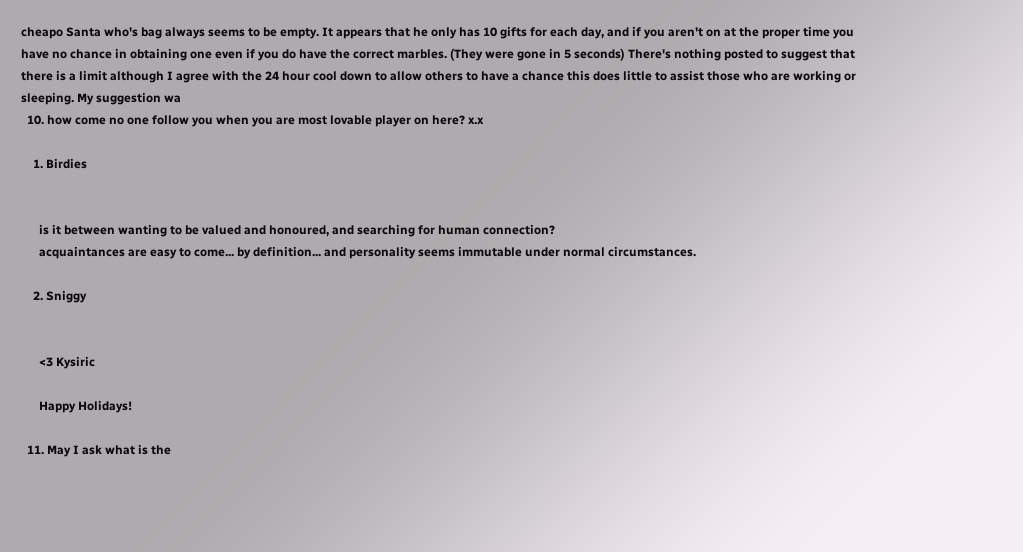cheapo Santa who's bag always seems to be empty. It appears that he only has 10 gifts for each day, and if you aren't on at the proper time you have no chance in obtaining one even if you do have the correct marbles. (They were gone in 5 seconds) There's nothing posted to suggest that there is a limit although I agree with the 24 hour cool down to allow others to have a chance this does little to assist those who are working or sleeping. My suggestion wa
  10. how come no one follow you when you are most lovable player on here? x.x

    1. Birdies


      is it between wanting to be valued and honoured, and searching for human connection?
      acquaintances are easy to come... by definition... and personality seems immutable under normal circumstances.

    2. Sniggy


      <3 Kysiric

      Happy Holidays!

  11. May I ask what is the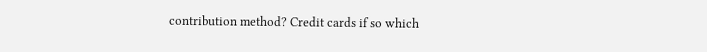contribution method? Credit cards if so which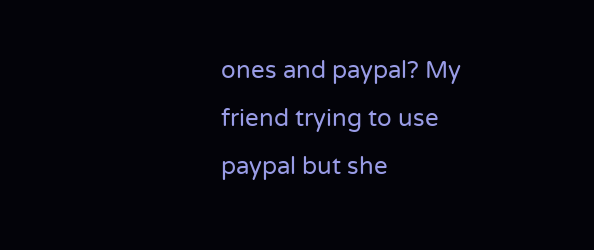ones and paypal? My friend trying to use paypal but she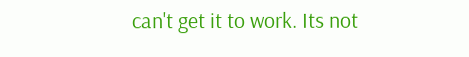can't get it to work. Its not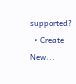supported?
  • Create New...